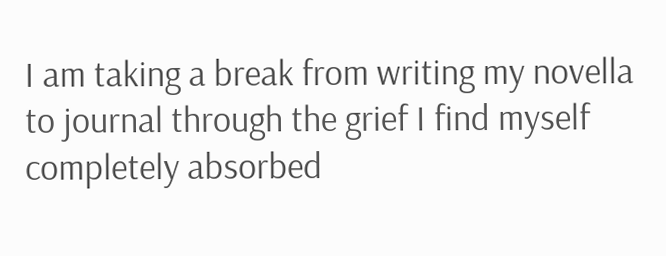I am taking a break from writing my novella to journal through the grief I find myself completely absorbed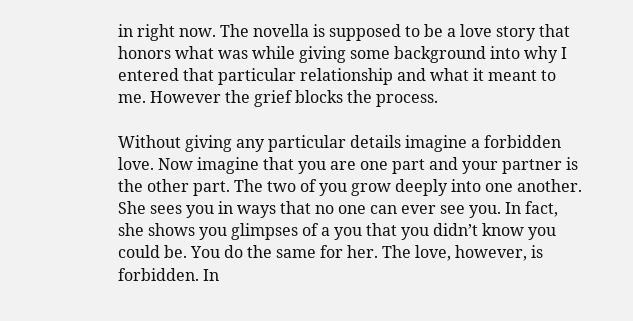in right now. The novella is supposed to be a love story that honors what was while giving some background into why I entered that particular relationship and what it meant to me. However the grief blocks the process.

Without giving any particular details imagine a forbidden love. Now imagine that you are one part and your partner is the other part. The two of you grow deeply into one another. She sees you in ways that no one can ever see you. In fact, she shows you glimpses of a you that you didn’t know you could be. You do the same for her. The love, however, is forbidden. In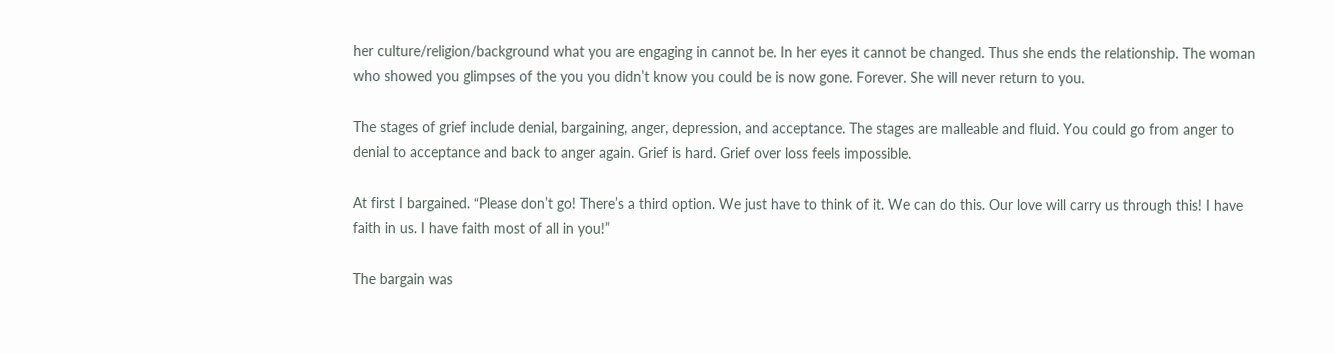her culture/religion/background what you are engaging in cannot be. In her eyes it cannot be changed. Thus she ends the relationship. The woman who showed you glimpses of the you you didn’t know you could be is now gone. Forever. She will never return to you.

The stages of grief include denial, bargaining, anger, depression, and acceptance. The stages are malleable and fluid. You could go from anger to denial to acceptance and back to anger again. Grief is hard. Grief over loss feels impossible.

At first I bargained. “Please don’t go! There’s a third option. We just have to think of it. We can do this. Our love will carry us through this! I have faith in us. I have faith most of all in you!”

The bargain was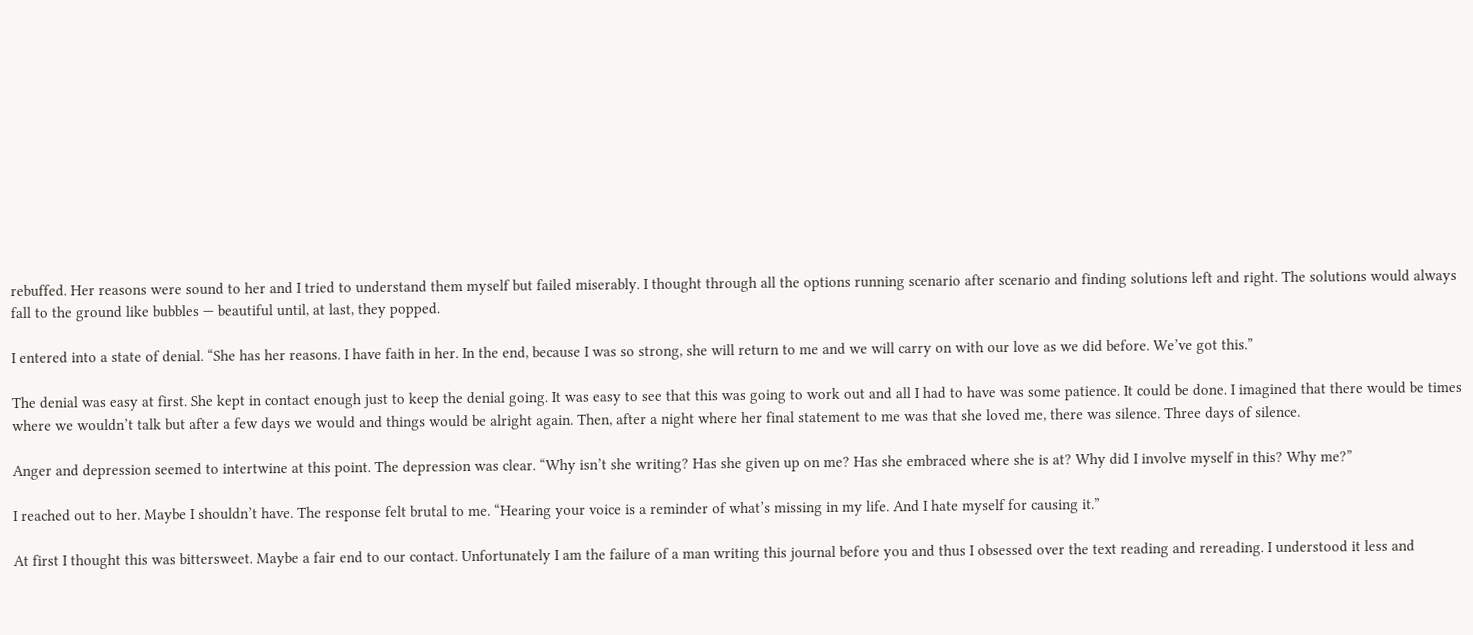rebuffed. Her reasons were sound to her and I tried to understand them myself but failed miserably. I thought through all the options running scenario after scenario and finding solutions left and right. The solutions would always fall to the ground like bubbles — beautiful until, at last, they popped.

I entered into a state of denial. “She has her reasons. I have faith in her. In the end, because I was so strong, she will return to me and we will carry on with our love as we did before. We’ve got this.”

The denial was easy at first. She kept in contact enough just to keep the denial going. It was easy to see that this was going to work out and all I had to have was some patience. It could be done. I imagined that there would be times where we wouldn’t talk but after a few days we would and things would be alright again. Then, after a night where her final statement to me was that she loved me, there was silence. Three days of silence.

Anger and depression seemed to intertwine at this point. The depression was clear. “Why isn’t she writing? Has she given up on me? Has she embraced where she is at? Why did I involve myself in this? Why me?”

I reached out to her. Maybe I shouldn’t have. The response felt brutal to me. “Hearing your voice is a reminder of what’s missing in my life. And I hate myself for causing it.”

At first I thought this was bittersweet. Maybe a fair end to our contact. Unfortunately I am the failure of a man writing this journal before you and thus I obsessed over the text reading and rereading. I understood it less and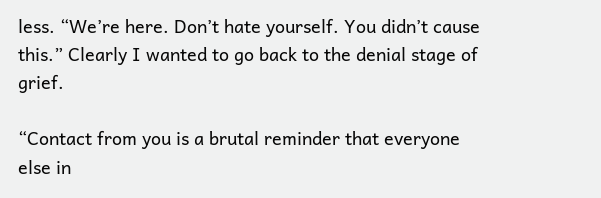less. “We’re here. Don’t hate yourself. You didn’t cause this.” Clearly I wanted to go back to the denial stage of grief.

“Contact from you is a brutal reminder that everyone else in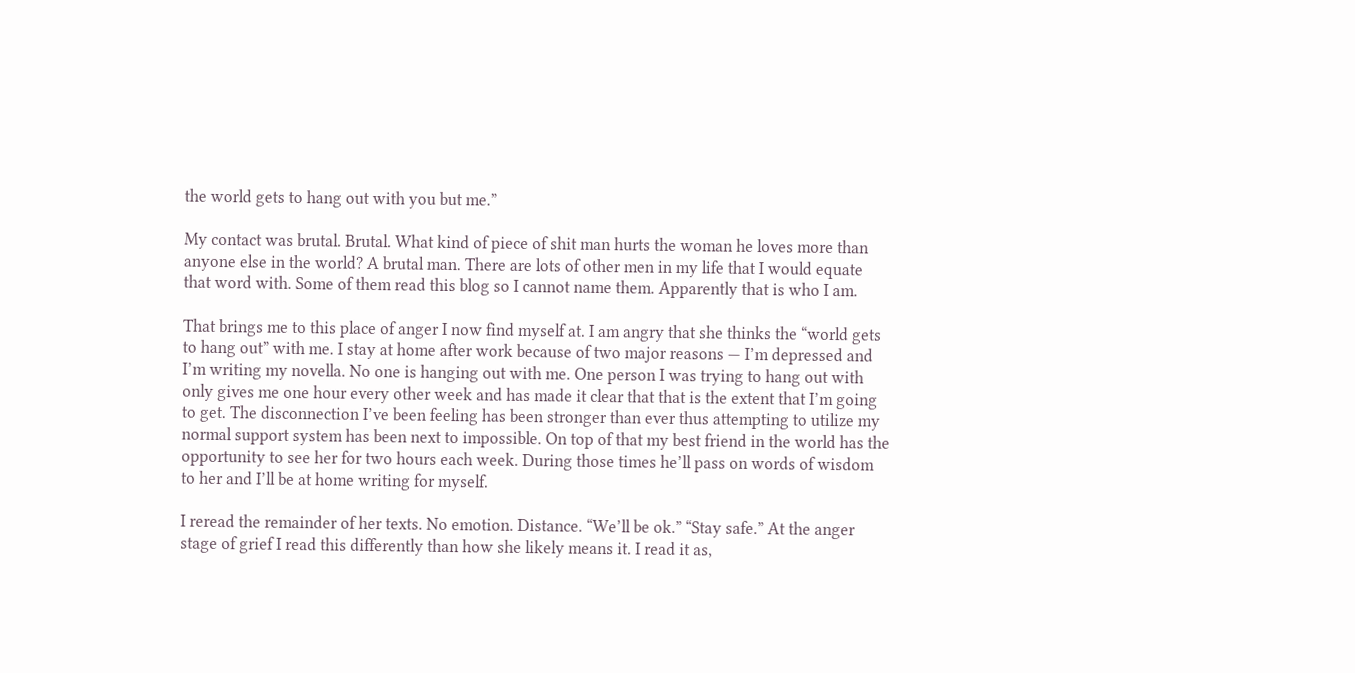the world gets to hang out with you but me.”

My contact was brutal. Brutal. What kind of piece of shit man hurts the woman he loves more than anyone else in the world? A brutal man. There are lots of other men in my life that I would equate that word with. Some of them read this blog so I cannot name them. Apparently that is who I am.

That brings me to this place of anger I now find myself at. I am angry that she thinks the “world gets to hang out” with me. I stay at home after work because of two major reasons — I’m depressed and I’m writing my novella. No one is hanging out with me. One person I was trying to hang out with only gives me one hour every other week and has made it clear that that is the extent that I’m going to get. The disconnection I’ve been feeling has been stronger than ever thus attempting to utilize my normal support system has been next to impossible. On top of that my best friend in the world has the opportunity to see her for two hours each week. During those times he’ll pass on words of wisdom to her and I’ll be at home writing for myself.

I reread the remainder of her texts. No emotion. Distance. “We’ll be ok.” “Stay safe.” At the anger stage of grief I read this differently than how she likely means it. I read it as,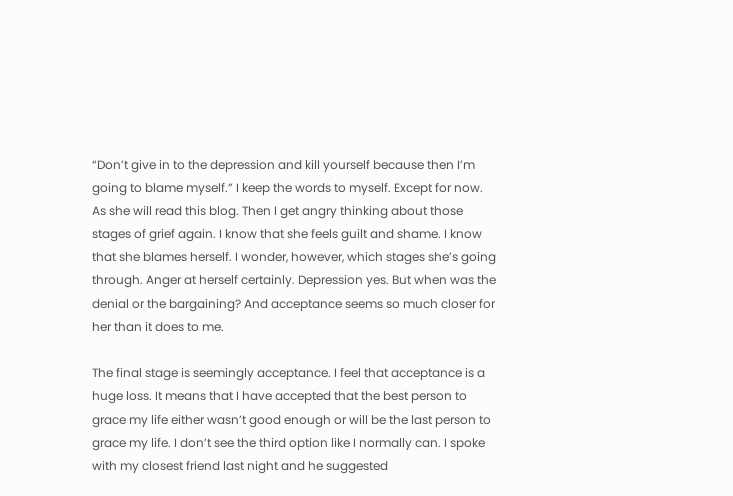“Don’t give in to the depression and kill yourself because then I’m going to blame myself.” I keep the words to myself. Except for now. As she will read this blog. Then I get angry thinking about those stages of grief again. I know that she feels guilt and shame. I know that she blames herself. I wonder, however, which stages she’s going through. Anger at herself certainly. Depression yes. But when was the denial or the bargaining? And acceptance seems so much closer for her than it does to me.

The final stage is seemingly acceptance. I feel that acceptance is a huge loss. It means that I have accepted that the best person to grace my life either wasn’t good enough or will be the last person to grace my life. I don’t see the third option like I normally can. I spoke with my closest friend last night and he suggested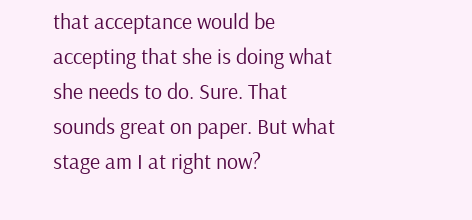that acceptance would be accepting that she is doing what she needs to do. Sure. That sounds great on paper. But what stage am I at right now?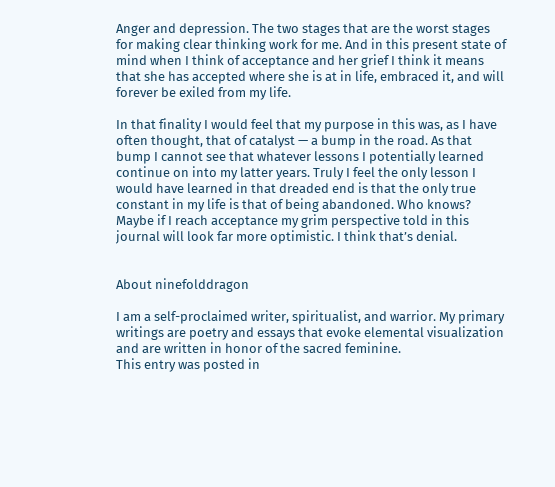Anger and depression. The two stages that are the worst stages for making clear thinking work for me. And in this present state of mind when I think of acceptance and her grief I think it means that she has accepted where she is at in life, embraced it, and will forever be exiled from my life.

In that finality I would feel that my purpose in this was, as I have often thought, that of catalyst — a bump in the road. As that bump I cannot see that whatever lessons I potentially learned continue on into my latter years. Truly I feel the only lesson I would have learned in that dreaded end is that the only true constant in my life is that of being abandoned. Who knows? Maybe if I reach acceptance my grim perspective told in this journal will look far more optimistic. I think that’s denial.


About ninefolddragon

I am a self-proclaimed writer, spiritualist, and warrior. My primary writings are poetry and essays that evoke elemental visualization and are written in honor of the sacred feminine.
This entry was posted in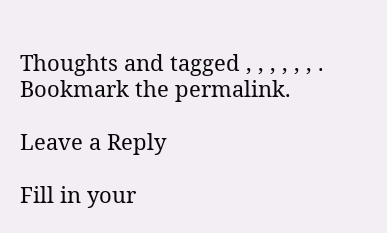Thoughts and tagged , , , , , , . Bookmark the permalink.

Leave a Reply

Fill in your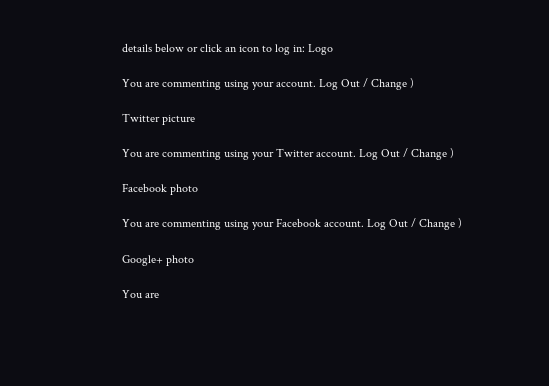details below or click an icon to log in: Logo

You are commenting using your account. Log Out / Change )

Twitter picture

You are commenting using your Twitter account. Log Out / Change )

Facebook photo

You are commenting using your Facebook account. Log Out / Change )

Google+ photo

You are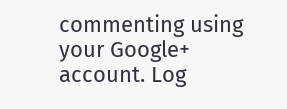commenting using your Google+ account. Log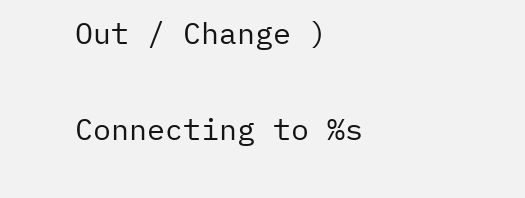Out / Change )

Connecting to %s